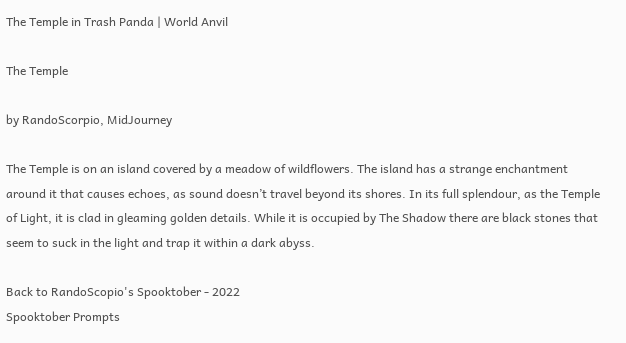The Temple in Trash Panda | World Anvil

The Temple

by RandoScorpio, MidJourney

The Temple is on an island covered by a meadow of wildflowers. The island has a strange enchantment around it that causes echoes, as sound doesn’t travel beyond its shores. In its full splendour, as the Temple of Light, it is clad in gleaming golden details. While it is occupied by The Shadow there are black stones that seem to suck in the light and trap it within a dark abyss.

Back to RandoScopio's Spooktober - 2022
Spooktober Prompts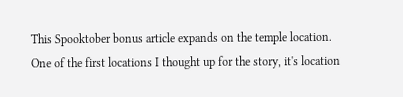This Spooktober bonus article expands on the temple location. One of the first locations I thought up for the story, it's location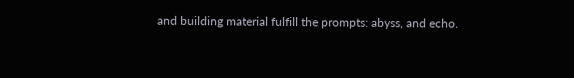and building material fulfill the prompts: abyss, and echo.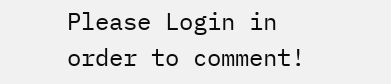Please Login in order to comment!